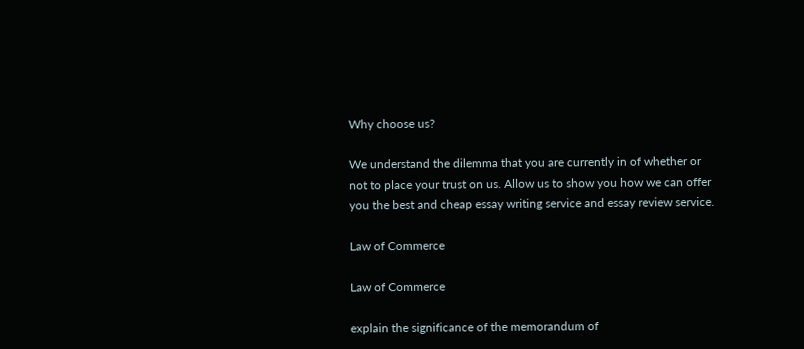Why choose us?

We understand the dilemma that you are currently in of whether or not to place your trust on us. Allow us to show you how we can offer you the best and cheap essay writing service and essay review service.

Law of Commerce

Law of Commerce

explain the significance of the memorandum of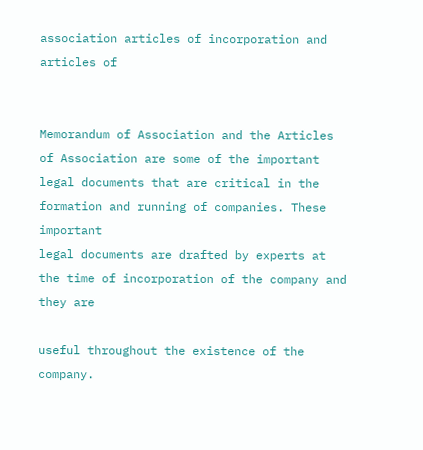association articles of incorporation and articles of


Memorandum of Association and the Articles of Association are some of the important
legal documents that are critical in the formation and running of companies. These important
legal documents are drafted by experts at the time of incorporation of the company and they are

useful throughout the existence of the company.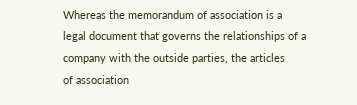Whereas the memorandum of association is a
legal document that governs the relationships of a company with the outside parties, the articles
of association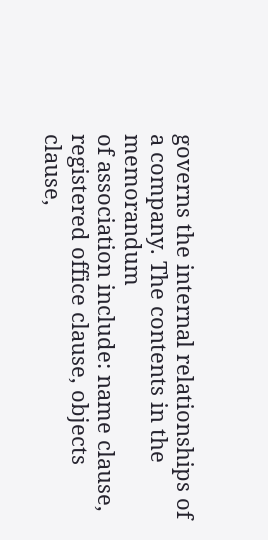governs the internal relationships of a company. The contents in the memorandum
of association include: name clause, registered office clause, objects clause,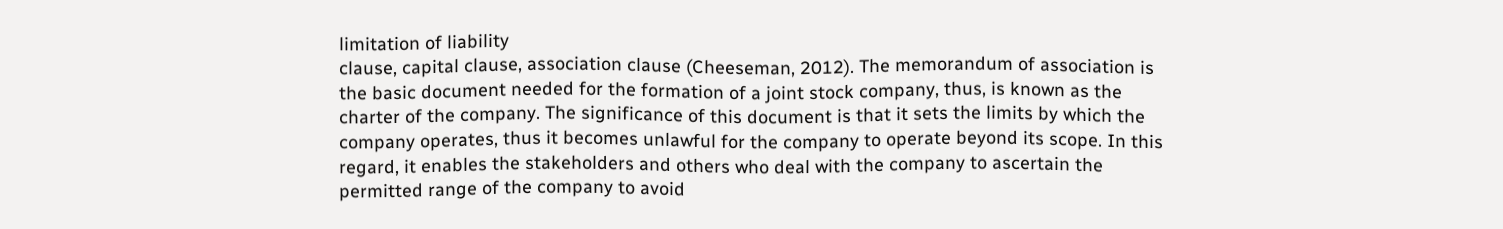limitation of liability
clause, capital clause, association clause (Cheeseman, 2012). The memorandum of association is
the basic document needed for the formation of a joint stock company, thus, is known as the
charter of the company. The significance of this document is that it sets the limits by which the
company operates, thus it becomes unlawful for the company to operate beyond its scope. In this
regard, it enables the stakeholders and others who deal with the company to ascertain the
permitted range of the company to avoid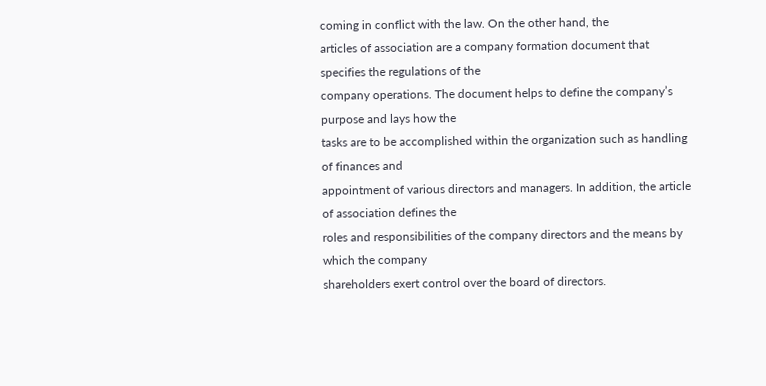coming in conflict with the law. On the other hand, the
articles of association are a company formation document that specifies the regulations of the
company operations. The document helps to define the company’s purpose and lays how the
tasks are to be accomplished within the organization such as handling of finances and
appointment of various directors and managers. In addition, the article of association defines the
roles and responsibilities of the company directors and the means by which the company
shareholders exert control over the board of directors.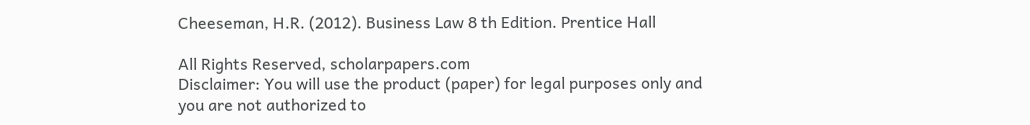Cheeseman, H.R. (2012). Business Law 8 th Edition. Prentice Hall

All Rights Reserved, scholarpapers.com
Disclaimer: You will use the product (paper) for legal purposes only and you are not authorized to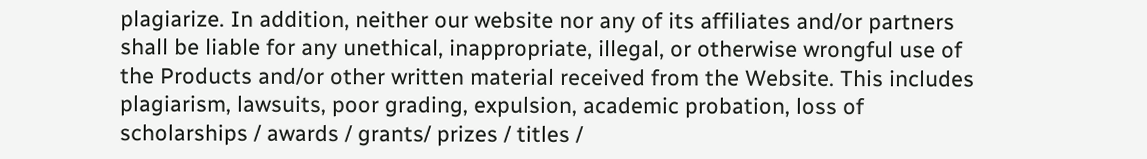plagiarize. In addition, neither our website nor any of its affiliates and/or partners shall be liable for any unethical, inappropriate, illegal, or otherwise wrongful use of the Products and/or other written material received from the Website. This includes plagiarism, lawsuits, poor grading, expulsion, academic probation, loss of scholarships / awards / grants/ prizes / titles /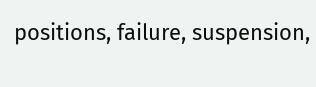positions, failure, suspension,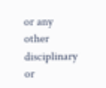or any other disciplinary or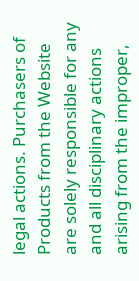legal actions. Purchasers of Products from the Website are solely responsible for any and all disciplinary actions arising from the improper,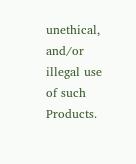unethical, and/or illegal use of such Products.